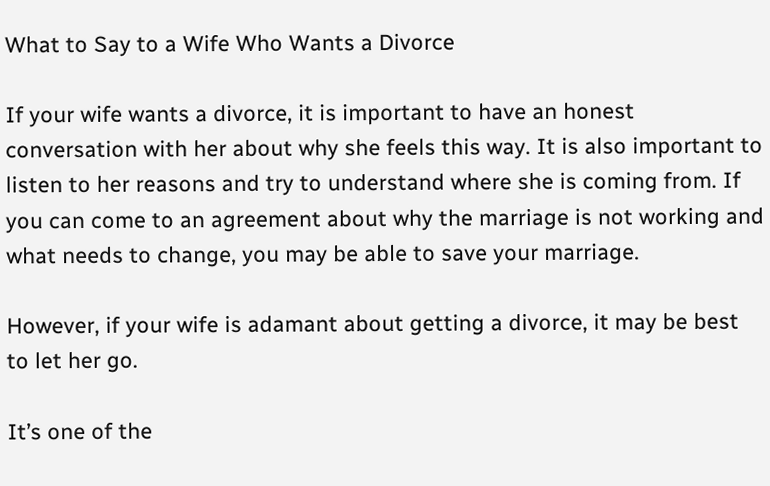What to Say to a Wife Who Wants a Divorce

If your wife wants a divorce, it is important to have an honest conversation with her about why she feels this way. It is also important to listen to her reasons and try to understand where she is coming from. If you can come to an agreement about why the marriage is not working and what needs to change, you may be able to save your marriage.

However, if your wife is adamant about getting a divorce, it may be best to let her go.

It’s one of the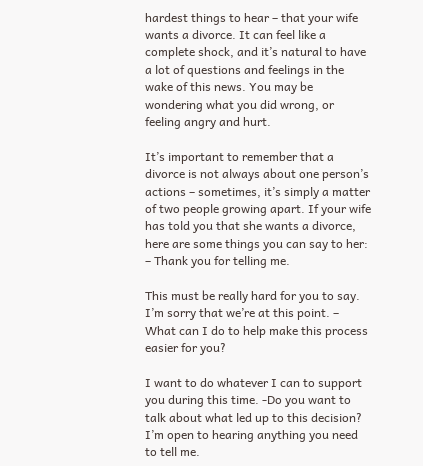hardest things to hear – that your wife wants a divorce. It can feel like a complete shock, and it’s natural to have a lot of questions and feelings in the wake of this news. You may be wondering what you did wrong, or feeling angry and hurt.

It’s important to remember that a divorce is not always about one person’s actions – sometimes, it’s simply a matter of two people growing apart. If your wife has told you that she wants a divorce, here are some things you can say to her: – Thank you for telling me.

This must be really hard for you to say. I’m sorry that we’re at this point. – What can I do to help make this process easier for you?

I want to do whatever I can to support you during this time. -Do you want to talk about what led up to this decision? I’m open to hearing anything you need to tell me.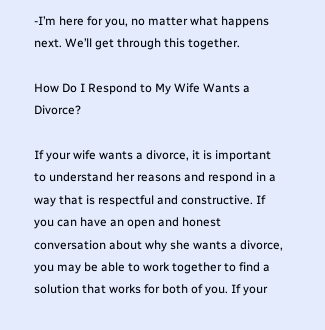-I’m here for you, no matter what happens next. We’ll get through this together.

How Do I Respond to My Wife Wants a Divorce?

If your wife wants a divorce, it is important to understand her reasons and respond in a way that is respectful and constructive. If you can have an open and honest conversation about why she wants a divorce, you may be able to work together to find a solution that works for both of you. If your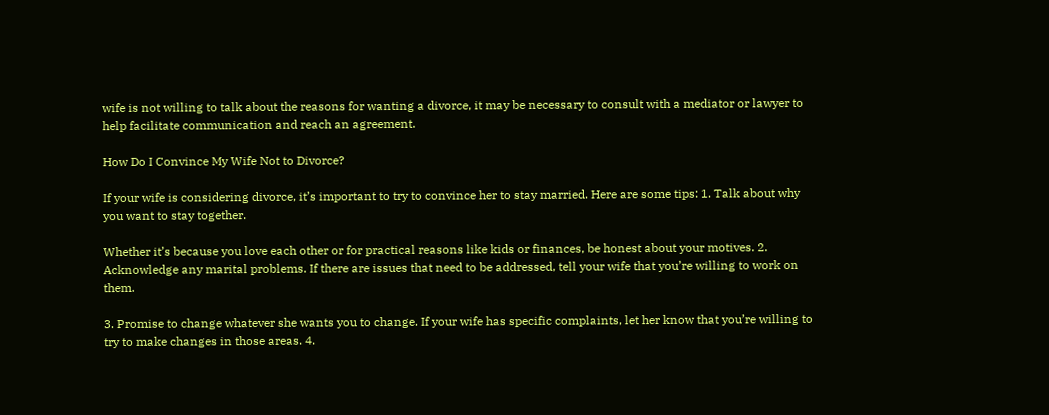wife is not willing to talk about the reasons for wanting a divorce, it may be necessary to consult with a mediator or lawyer to help facilitate communication and reach an agreement.

How Do I Convince My Wife Not to Divorce?

If your wife is considering divorce, it’s important to try to convince her to stay married. Here are some tips: 1. Talk about why you want to stay together.

Whether it’s because you love each other or for practical reasons like kids or finances, be honest about your motives. 2. Acknowledge any marital problems. If there are issues that need to be addressed, tell your wife that you’re willing to work on them.

3. Promise to change whatever she wants you to change. If your wife has specific complaints, let her know that you’re willing to try to make changes in those areas. 4.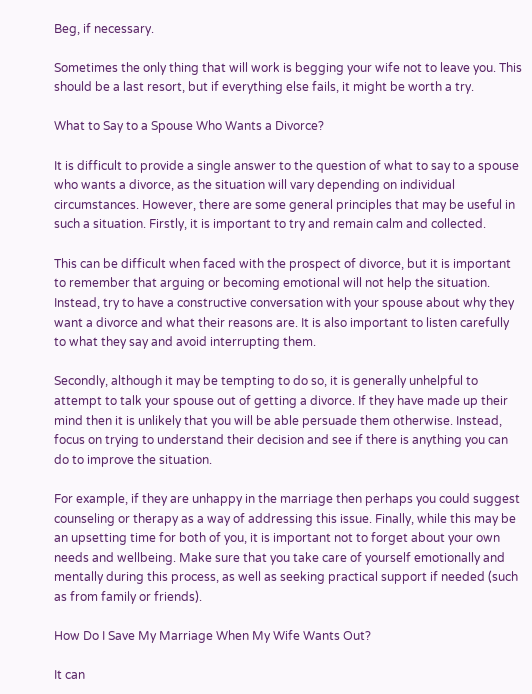Beg, if necessary.

Sometimes the only thing that will work is begging your wife not to leave you. This should be a last resort, but if everything else fails, it might be worth a try.

What to Say to a Spouse Who Wants a Divorce?

It is difficult to provide a single answer to the question of what to say to a spouse who wants a divorce, as the situation will vary depending on individual circumstances. However, there are some general principles that may be useful in such a situation. Firstly, it is important to try and remain calm and collected.

This can be difficult when faced with the prospect of divorce, but it is important to remember that arguing or becoming emotional will not help the situation. Instead, try to have a constructive conversation with your spouse about why they want a divorce and what their reasons are. It is also important to listen carefully to what they say and avoid interrupting them.

Secondly, although it may be tempting to do so, it is generally unhelpful to attempt to talk your spouse out of getting a divorce. If they have made up their mind then it is unlikely that you will be able persuade them otherwise. Instead, focus on trying to understand their decision and see if there is anything you can do to improve the situation.

For example, if they are unhappy in the marriage then perhaps you could suggest counseling or therapy as a way of addressing this issue. Finally, while this may be an upsetting time for both of you, it is important not to forget about your own needs and wellbeing. Make sure that you take care of yourself emotionally and mentally during this process, as well as seeking practical support if needed (such as from family or friends).

How Do I Save My Marriage When My Wife Wants Out?

It can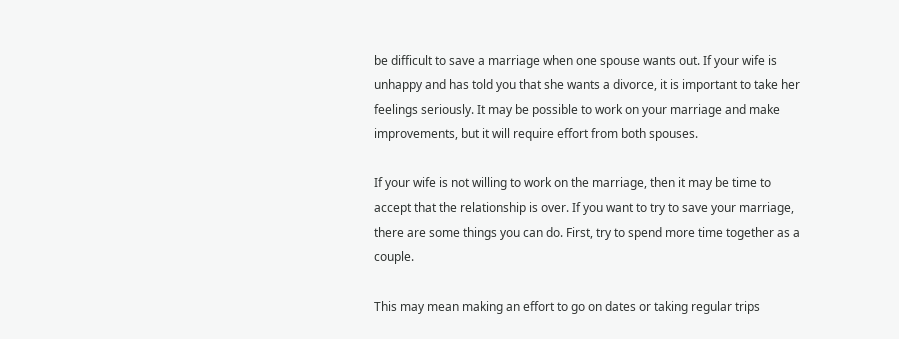be difficult to save a marriage when one spouse wants out. If your wife is unhappy and has told you that she wants a divorce, it is important to take her feelings seriously. It may be possible to work on your marriage and make improvements, but it will require effort from both spouses.

If your wife is not willing to work on the marriage, then it may be time to accept that the relationship is over. If you want to try to save your marriage, there are some things you can do. First, try to spend more time together as a couple.

This may mean making an effort to go on dates or taking regular trips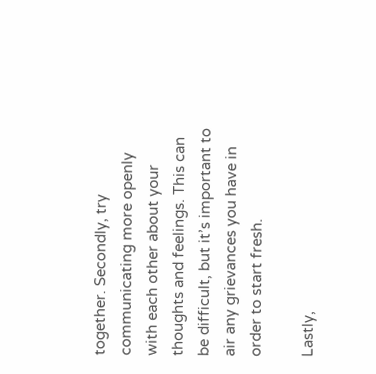together. Secondly, try communicating more openly with each other about your thoughts and feelings. This can be difficult, but it’s important to air any grievances you have in order to start fresh.

Lastly,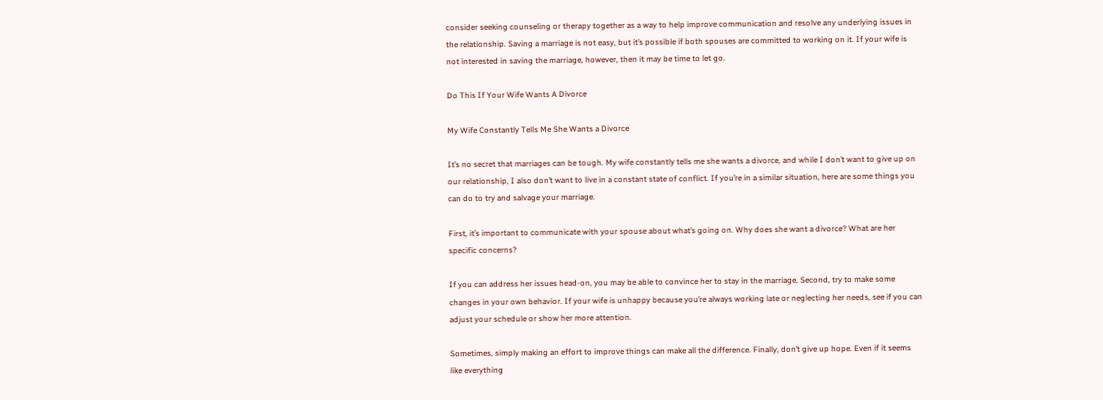consider seeking counseling or therapy together as a way to help improve communication and resolve any underlying issues in the relationship. Saving a marriage is not easy, but it’s possible if both spouses are committed to working on it. If your wife is not interested in saving the marriage, however, then it may be time to let go.

Do This If Your Wife Wants A Divorce

My Wife Constantly Tells Me She Wants a Divorce

It’s no secret that marriages can be tough. My wife constantly tells me she wants a divorce, and while I don’t want to give up on our relationship, I also don’t want to live in a constant state of conflict. If you’re in a similar situation, here are some things you can do to try and salvage your marriage.

First, it’s important to communicate with your spouse about what’s going on. Why does she want a divorce? What are her specific concerns?

If you can address her issues head-on, you may be able to convince her to stay in the marriage. Second, try to make some changes in your own behavior. If your wife is unhappy because you’re always working late or neglecting her needs, see if you can adjust your schedule or show her more attention.

Sometimes, simply making an effort to improve things can make all the difference. Finally, don’t give up hope. Even if it seems like everything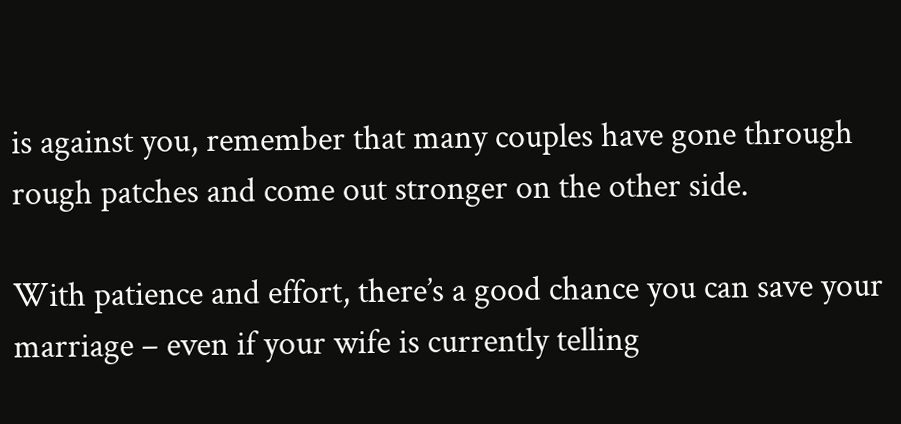is against you, remember that many couples have gone through rough patches and come out stronger on the other side.

With patience and effort, there’s a good chance you can save your marriage – even if your wife is currently telling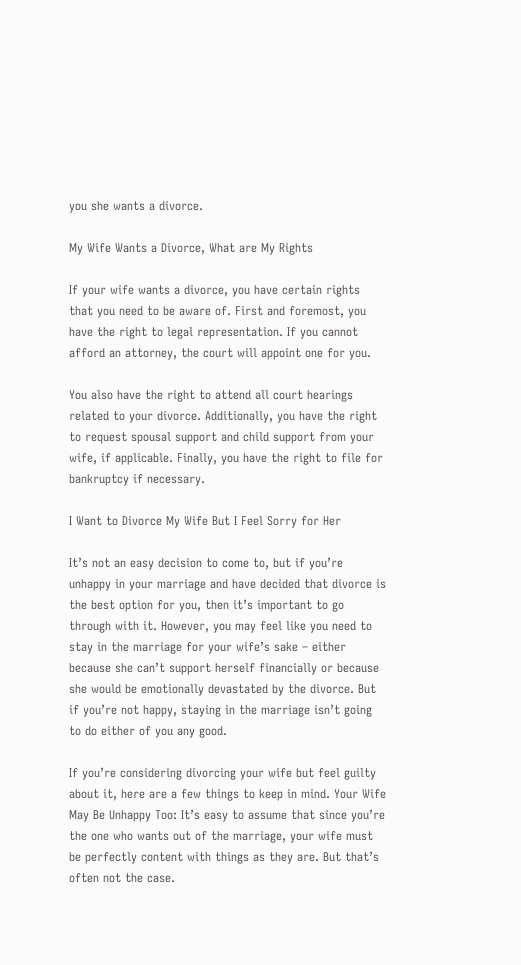you she wants a divorce.

My Wife Wants a Divorce, What are My Rights

If your wife wants a divorce, you have certain rights that you need to be aware of. First and foremost, you have the right to legal representation. If you cannot afford an attorney, the court will appoint one for you.

You also have the right to attend all court hearings related to your divorce. Additionally, you have the right to request spousal support and child support from your wife, if applicable. Finally, you have the right to file for bankruptcy if necessary.

I Want to Divorce My Wife But I Feel Sorry for Her

It’s not an easy decision to come to, but if you’re unhappy in your marriage and have decided that divorce is the best option for you, then it’s important to go through with it. However, you may feel like you need to stay in the marriage for your wife’s sake – either because she can’t support herself financially or because she would be emotionally devastated by the divorce. But if you’re not happy, staying in the marriage isn’t going to do either of you any good.

If you’re considering divorcing your wife but feel guilty about it, here are a few things to keep in mind. Your Wife May Be Unhappy Too: It’s easy to assume that since you’re the one who wants out of the marriage, your wife must be perfectly content with things as they are. But that’s often not the case.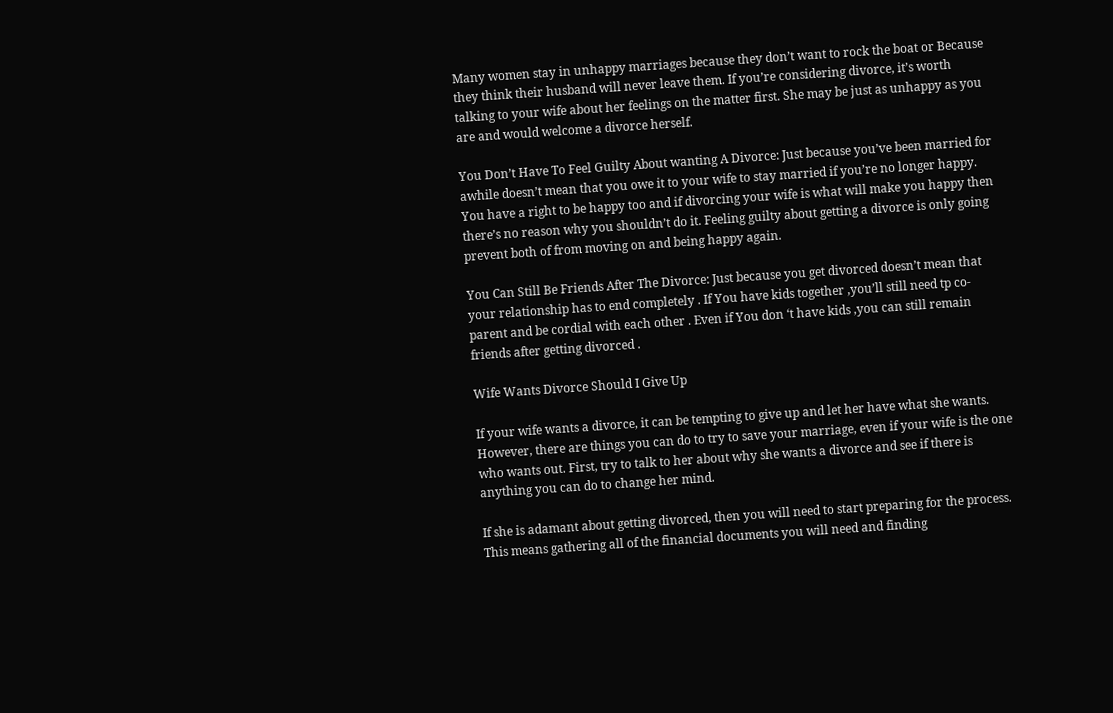Many women stay in unhappy marriages because they don’t want to rock the boat or Because they think their husband will never leave them. If you’re considering divorce, it’s worth talking to your wife about her feelings on the matter first. She may be just as unhappy as you are and would welcome a divorce herself.

You Don’t Have To Feel Guilty About wanting A Divorce: Just because you’ve been married for awhile doesn’t mean that you owe it to your wife to stay married if you’re no longer happy. You have a right to be happy too and if divorcing your wife is what will make you happy then there’s no reason why you shouldn’t do it. Feeling guilty about getting a divorce is only going prevent both of from moving on and being happy again.

You Can Still Be Friends After The Divorce: Just because you get divorced doesn’t mean that your relationship has to end completely . If You have kids together ,you’ll still need tp co-parent and be cordial with each other . Even if You don ‘t have kids ,you can still remain friends after getting divorced .

Wife Wants Divorce Should I Give Up

If your wife wants a divorce, it can be tempting to give up and let her have what she wants. However, there are things you can do to try to save your marriage, even if your wife is the one who wants out. First, try to talk to her about why she wants a divorce and see if there is anything you can do to change her mind.

If she is adamant about getting divorced, then you will need to start preparing for the process. This means gathering all of the financial documents you will need and finding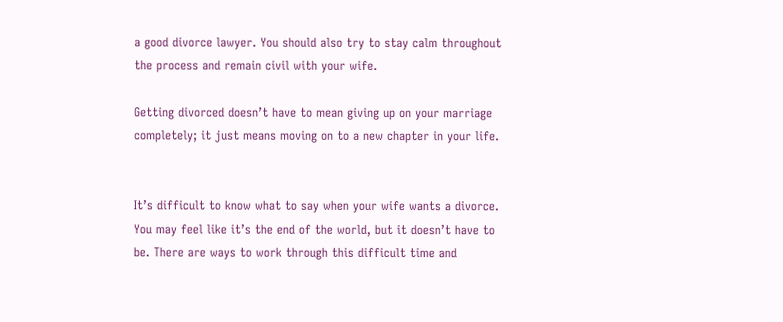a good divorce lawyer. You should also try to stay calm throughout the process and remain civil with your wife.

Getting divorced doesn’t have to mean giving up on your marriage completely; it just means moving on to a new chapter in your life.


It’s difficult to know what to say when your wife wants a divorce. You may feel like it’s the end of the world, but it doesn’t have to be. There are ways to work through this difficult time and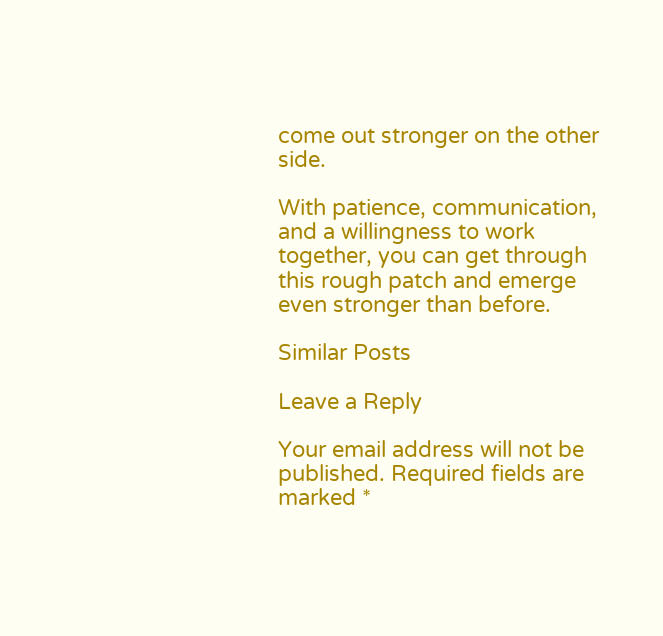come out stronger on the other side.

With patience, communication, and a willingness to work together, you can get through this rough patch and emerge even stronger than before.

Similar Posts

Leave a Reply

Your email address will not be published. Required fields are marked *